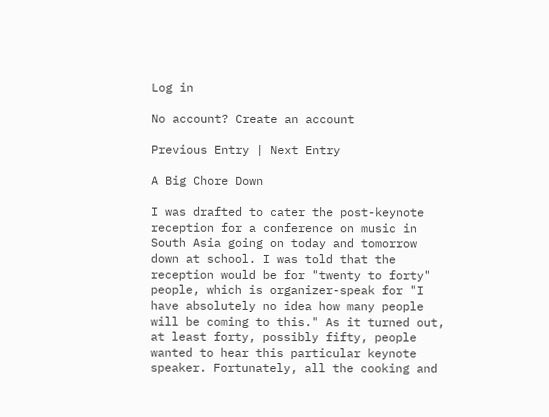Log in

No account? Create an account

Previous Entry | Next Entry

A Big Chore Down

I was drafted to cater the post-keynote reception for a conference on music in South Asia going on today and tomorrow down at school. I was told that the reception would be for "twenty to forty" people, which is organizer-speak for "I have absolutely no idea how many people will be coming to this." As it turned out, at least forty, possibly fifty, people wanted to hear this particular keynote speaker. Fortunately, all the cooking and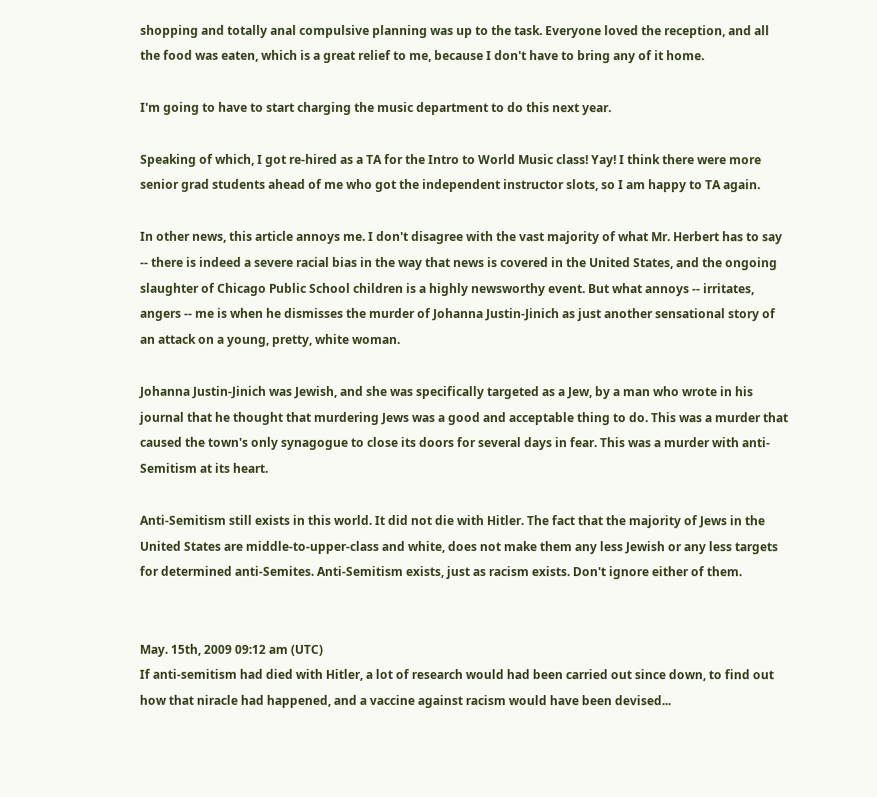shopping and totally anal compulsive planning was up to the task. Everyone loved the reception, and all the food was eaten, which is a great relief to me, because I don't have to bring any of it home.

I'm going to have to start charging the music department to do this next year.

Speaking of which, I got re-hired as a TA for the Intro to World Music class! Yay! I think there were more senior grad students ahead of me who got the independent instructor slots, so I am happy to TA again.

In other news, this article annoys me. I don't disagree with the vast majority of what Mr. Herbert has to say -- there is indeed a severe racial bias in the way that news is covered in the United States, and the ongoing slaughter of Chicago Public School children is a highly newsworthy event. But what annoys -- irritates, angers -- me is when he dismisses the murder of Johanna Justin-Jinich as just another sensational story of an attack on a young, pretty, white woman.

Johanna Justin-Jinich was Jewish, and she was specifically targeted as a Jew, by a man who wrote in his journal that he thought that murdering Jews was a good and acceptable thing to do. This was a murder that caused the town's only synagogue to close its doors for several days in fear. This was a murder with anti-Semitism at its heart.

Anti-Semitism still exists in this world. It did not die with Hitler. The fact that the majority of Jews in the United States are middle-to-upper-class and white, does not make them any less Jewish or any less targets for determined anti-Semites. Anti-Semitism exists, just as racism exists. Don't ignore either of them.


May. 15th, 2009 09:12 am (UTC)
If anti-semitism had died with Hitler, a lot of research would had been carried out since down, to find out how that niracle had happened, and a vaccine against racism would have been devised...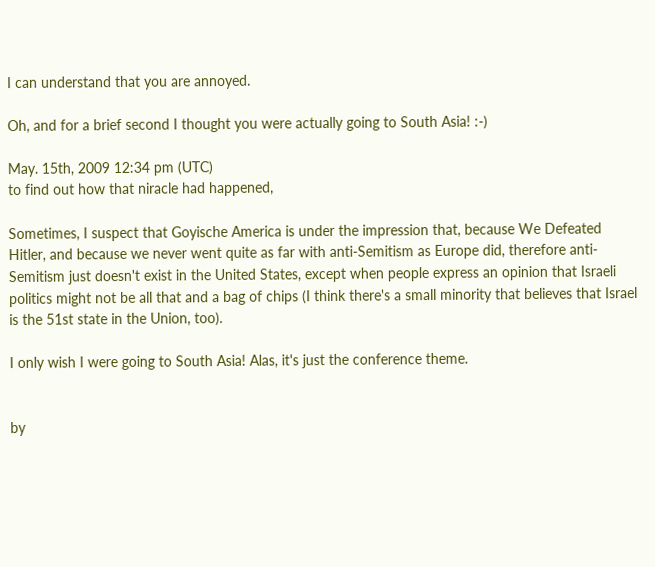I can understand that you are annoyed.

Oh, and for a brief second I thought you were actually going to South Asia! :-)

May. 15th, 2009 12:34 pm (UTC)
to find out how that niracle had happened,

Sometimes, I suspect that Goyische America is under the impression that, because We Defeated Hitler, and because we never went quite as far with anti-Semitism as Europe did, therefore anti-Semitism just doesn't exist in the United States, except when people express an opinion that Israeli politics might not be all that and a bag of chips (I think there's a small minority that believes that Israel is the 51st state in the Union, too).

I only wish I were going to South Asia! Alas, it's just the conference theme.


by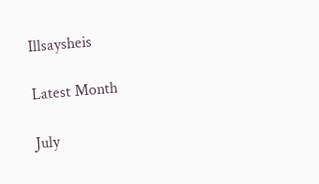Illsaysheis

Latest Month

July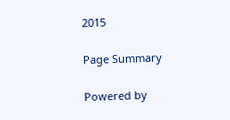2015

Page Summary

Powered by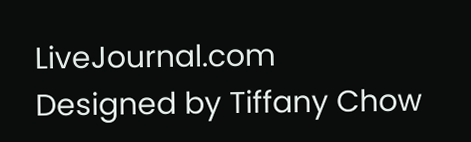LiveJournal.com
Designed by Tiffany Chow